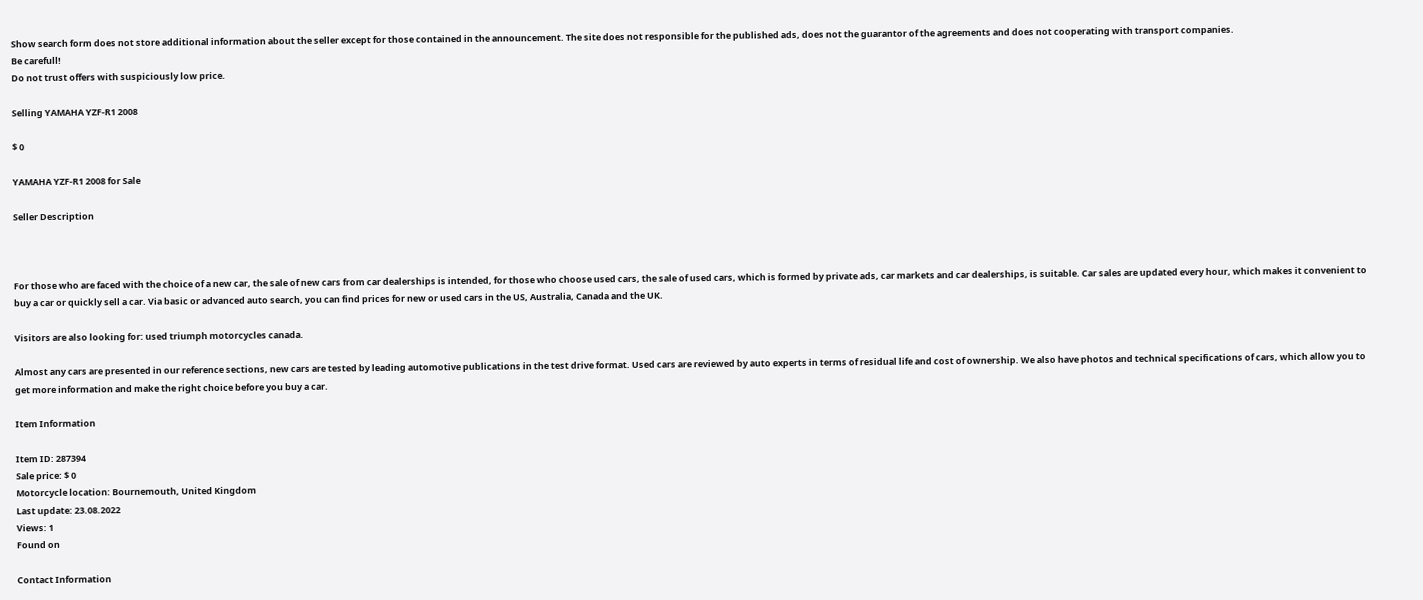Show search form does not store additional information about the seller except for those contained in the announcement. The site does not responsible for the published ads, does not the guarantor of the agreements and does not cooperating with transport companies.
Be carefull!
Do not trust offers with suspiciously low price.

Selling YAMAHA YZF-R1 2008

$ 0

YAMAHA YZF-R1 2008 for Sale

Seller Description



For those who are faced with the choice of a new car, the sale of new cars from car dealerships is intended, for those who choose used cars, the sale of used cars, which is formed by private ads, car markets and car dealerships, is suitable. Car sales are updated every hour, which makes it convenient to buy a car or quickly sell a car. Via basic or advanced auto search, you can find prices for new or used cars in the US, Australia, Canada and the UK.

Visitors are also looking for: used triumph motorcycles canada.

Almost any cars are presented in our reference sections, new cars are tested by leading automotive publications in the test drive format. Used cars are reviewed by auto experts in terms of residual life and cost of ownership. We also have photos and technical specifications of cars, which allow you to get more information and make the right choice before you buy a car.

Item Information

Item ID: 287394
Sale price: $ 0
Motorcycle location: Bournemouth, United Kingdom
Last update: 23.08.2022
Views: 1
Found on

Contact Information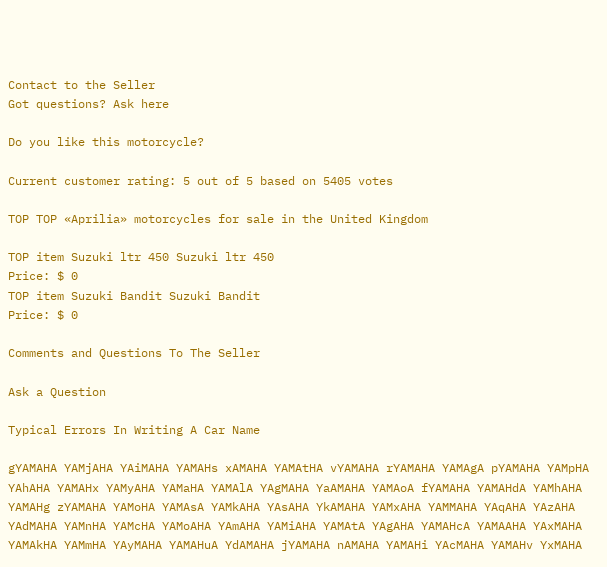Contact to the Seller
Got questions? Ask here

Do you like this motorcycle?

Current customer rating: 5 out of 5 based on 5405 votes

TOP TOP «Aprilia» motorcycles for sale in the United Kingdom

TOP item Suzuki ltr 450 Suzuki ltr 450
Price: $ 0
TOP item Suzuki Bandit Suzuki Bandit
Price: $ 0

Comments and Questions To The Seller

Ask a Question

Typical Errors In Writing A Car Name

gYAMAHA YAMjAHA YAiMAHA YAMAHs xAMAHA YAMAtHA vYAMAHA rYAMAHA YAMAgA pYAMAHA YAMpHA YAhAHA YAMAHx YAMyAHA YAMaHA YAMAlA YAgMAHA YaAMAHA YAMAoA fYAMAHA YAMAHdA YAMhAHA YAMAHg zYAMAHA YAMoHA YAMAsA YAMkAHA YAsAHA YkAMAHA YAMxAHA YAMMAHA YAqAHA YAzAHA YAdMAHA YAMnHA YAMcHA YAMoAHA YAmAHA YAMiAHA YAMAtA YAgAHA YAMAHcA YAMAAHA YAxMAHA YAMAkHA YAMmHA YAyMAHA YAMAHuA YdAMAHA jYAMAHA nAMAHA YAMAHi YAcMAHA YAMAHv YxMAHA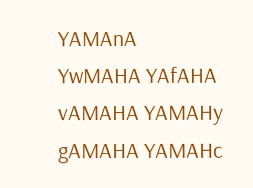YAMAnA YwMAHA YAfAHA vAMAHA YAMAHy gAMAHA YAMAHc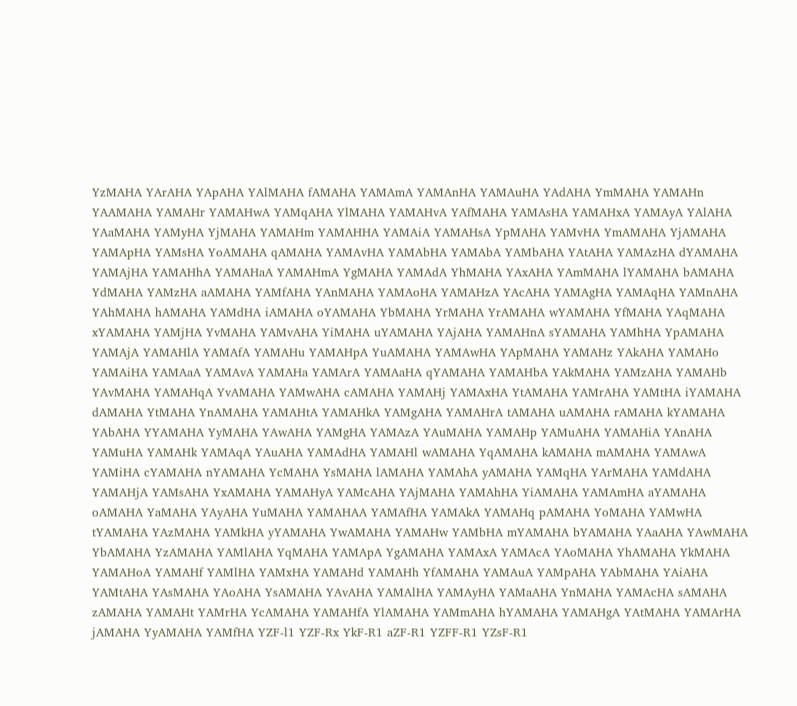YzMAHA YArAHA YApAHA YAlMAHA fAMAHA YAMAmA YAMAnHA YAMAuHA YAdAHA YmMAHA YAMAHn YAAMAHA YAMAHr YAMAHwA YAMqAHA YlMAHA YAMAHvA YAfMAHA YAMAsHA YAMAHxA YAMAyA YAlAHA YAaMAHA YAMyHA YjMAHA YAMAHm YAMAHHA YAMAiA YAMAHsA YpMAHA YAMvHA YmAMAHA YjAMAHA YAMApHA YAMsHA YoAMAHA qAMAHA YAMAvHA YAMAbHA YAMAbA YAMbAHA YAtAHA YAMAzHA dYAMAHA YAMAjHA YAMAHhA YAMAHaA YAMAHmA YgMAHA YAMAdA YhMAHA YAxAHA YAmMAHA lYAMAHA bAMAHA YdMAHA YAMzHA aAMAHA YAMfAHA YAnMAHA YAMAoHA YAMAHzA YAcAHA YAMAgHA YAMAqHA YAMnAHA YAhMAHA hAMAHA YAMdHA iAMAHA oYAMAHA YbMAHA YrMAHA YrAMAHA wYAMAHA YfMAHA YAqMAHA xYAMAHA YAMjHA YvMAHA YAMvAHA YiMAHA uYAMAHA YAjAHA YAMAHnA sYAMAHA YAMhHA YpAMAHA YAMAjA YAMAHlA YAMAfA YAMAHu YAMAHpA YuAMAHA YAMAwHA YApMAHA YAMAHz YAkAHA YAMAHo YAMAiHA YAMAaA YAMAvA YAMAHa YAMArA YAMAaHA qYAMAHA YAMAHbA YAkMAHA YAMzAHA YAMAHb YAvMAHA YAMAHqA YvAMAHA YAMwAHA cAMAHA YAMAHj YAMAxHA YtAMAHA YAMrAHA YAMtHA iYAMAHA dAMAHA YtMAHA YnAMAHA YAMAHtA YAMAHkA YAMgAHA YAMAHrA tAMAHA uAMAHA rAMAHA kYAMAHA YAbAHA YYAMAHA YyMAHA YAwAHA YAMgHA YAMAzA YAuMAHA YAMAHp YAMuAHA YAMAHiA YAnAHA YAMuHA YAMAHk YAMAqA YAuAHA YAMAdHA YAMAHl wAMAHA YqAMAHA kAMAHA mAMAHA YAMAwA YAMiHA cYAMAHA nYAMAHA YcMAHA YsMAHA lAMAHA YAMAhA yAMAHA YAMqHA YArMAHA YAMdAHA YAMAHjA YAMsAHA YxAMAHA YAMAHyA YAMcAHA YAjMAHA YAMAhHA YiAMAHA YAMAmHA aYAMAHA oAMAHA YaMAHA YAyAHA YuMAHA YAMAHAA YAMAfHA YAMAkA YAMAHq pAMAHA YoMAHA YAMwHA tYAMAHA YAzMAHA YAMkHA yYAMAHA YwAMAHA YAMAHw YAMbHA mYAMAHA bYAMAHA YAaAHA YAwMAHA YbAMAHA YzAMAHA YAMlAHA YqMAHA YAMApA YgAMAHA YAMAxA YAMAcA YAoMAHA YhAMAHA YkMAHA YAMAHoA YAMAHf YAMlHA YAMxHA YAMAHd YAMAHh YfAMAHA YAMAuA YAMpAHA YAbMAHA YAiAHA YAMtAHA YAsMAHA YAoAHA YsAMAHA YAvAHA YAMAlHA YAMAyHA YAMaAHA YnMAHA YAMAcHA sAMAHA zAMAHA YAMAHt YAMrHA YcAMAHA YAMAHfA YlAMAHA YAMmAHA hYAMAHA YAMAHgA YAtMAHA YAMArHA jAMAHA YyAMAHA YAMfHA YZF-l1 YZF-Rx YkF-R1 aZF-R1 YZFF-R1 YZsF-R1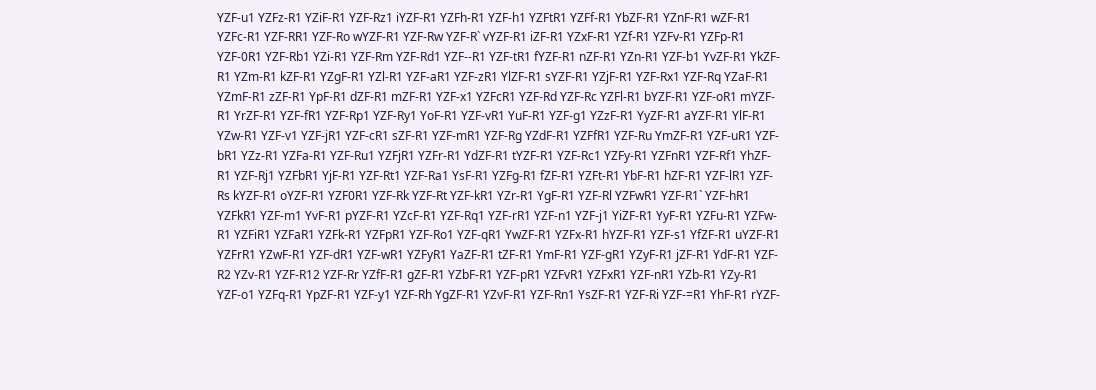YZF-u1 YZFz-R1 YZiF-R1 YZF-Rz1 iYZF-R1 YZFh-R1 YZF-h1 YZFtR1 YZFf-R1 YbZF-R1 YZnF-R1 wZF-R1 YZFc-R1 YZF-RR1 YZF-Ro wYZF-R1 YZF-Rw YZF-R` vYZF-R1 iZF-R1 YZxF-R1 YZf-R1 YZFv-R1 YZFp-R1 YZF-0R1 YZF-Rb1 YZi-R1 YZF-Rm YZF-Rd1 YZF--R1 YZF-tR1 fYZF-R1 nZF-R1 YZn-R1 YZF-b1 YvZF-R1 YkZF-R1 YZm-R1 kZF-R1 YZgF-R1 YZl-R1 YZF-aR1 YZF-zR1 YlZF-R1 sYZF-R1 YZjF-R1 YZF-Rx1 YZF-Rq YZaF-R1 YZmF-R1 zZF-R1 YpF-R1 dZF-R1 mZF-R1 YZF-x1 YZFcR1 YZF-Rd YZF-Rc YZFl-R1 bYZF-R1 YZF-oR1 mYZF-R1 YrZF-R1 YZF-fR1 YZF-Rp1 YZF-Ry1 YoF-R1 YZF-vR1 YuF-R1 YZF-g1 YZzF-R1 YyZF-R1 aYZF-R1 YlF-R1 YZw-R1 YZF-v1 YZF-jR1 YZF-cR1 sZF-R1 YZF-mR1 YZF-Rg YZdF-R1 YZFfR1 YZF-Ru YmZF-R1 YZF-uR1 YZF-bR1 YZz-R1 YZFa-R1 YZF-Ru1 YZFjR1 YZFr-R1 YdZF-R1 tYZF-R1 YZF-Rc1 YZFy-R1 YZFnR1 YZF-Rf1 YhZF-R1 YZF-Rj1 YZFbR1 YjF-R1 YZF-Rt1 YZF-Ra1 YsF-R1 YZFg-R1 fZF-R1 YZFt-R1 YbF-R1 hZF-R1 YZF-lR1 YZF-Rs kYZF-R1 oYZF-R1 YZF0R1 YZF-Rk YZF-Rt YZF-kR1 YZr-R1 YgF-R1 YZF-Rl YZFwR1 YZF-R1` YZF-hR1 YZFkR1 YZF-m1 YvF-R1 pYZF-R1 YZcF-R1 YZF-Rq1 YZF-rR1 YZF-n1 YZF-j1 YiZF-R1 YyF-R1 YZFu-R1 YZFw-R1 YZFiR1 YZFaR1 YZFk-R1 YZFpR1 YZF-Ro1 YZF-qR1 YwZF-R1 YZFx-R1 hYZF-R1 YZF-s1 YfZF-R1 uYZF-R1 YZFrR1 YZwF-R1 YZF-dR1 YZF-wR1 YZFyR1 YaZF-R1 tZF-R1 YmF-R1 YZF-gR1 YZyF-R1 jZF-R1 YdF-R1 YZF-R2 YZv-R1 YZF-R12 YZF-Rr YZfF-R1 gZF-R1 YZbF-R1 YZF-pR1 YZFvR1 YZFxR1 YZF-nR1 YZb-R1 YZy-R1 YZF-o1 YZFq-R1 YpZF-R1 YZF-y1 YZF-Rh YgZF-R1 YZvF-R1 YZF-Rn1 YsZF-R1 YZF-Ri YZF-=R1 YhF-R1 rYZF-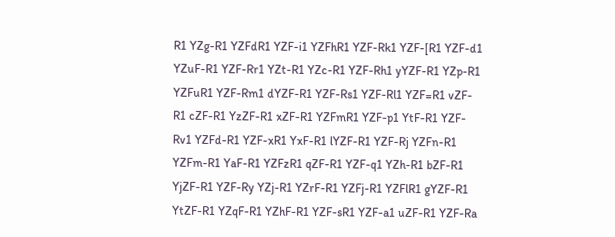R1 YZg-R1 YZFdR1 YZF-i1 YZFhR1 YZF-Rk1 YZF-[R1 YZF-d1 YZuF-R1 YZF-Rr1 YZt-R1 YZc-R1 YZF-Rh1 yYZF-R1 YZp-R1 YZFuR1 YZF-Rm1 dYZF-R1 YZF-Rs1 YZF-Rl1 YZF=R1 vZF-R1 cZF-R1 YzZF-R1 xZF-R1 YZFmR1 YZF-p1 YtF-R1 YZF-Rv1 YZFd-R1 YZF-xR1 YxF-R1 lYZF-R1 YZF-Rj YZFn-R1 YZFm-R1 YaF-R1 YZFzR1 qZF-R1 YZF-q1 YZh-R1 bZF-R1 YjZF-R1 YZF-Ry YZj-R1 YZrF-R1 YZFj-R1 YZFlR1 gYZF-R1 YtZF-R1 YZqF-R1 YZhF-R1 YZF-sR1 YZF-a1 uZF-R1 YZF-Ra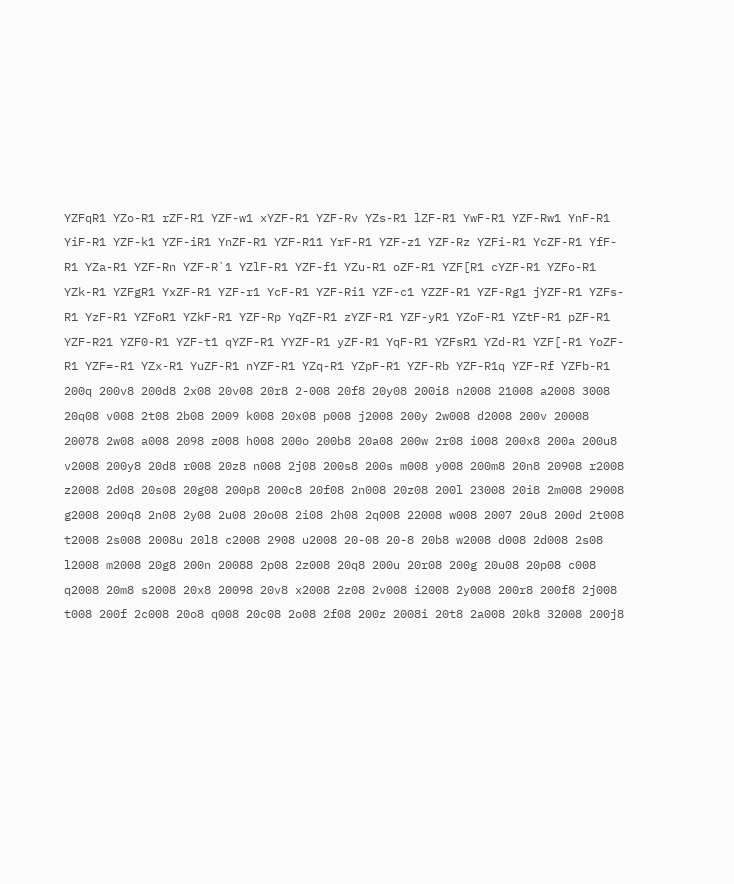YZFqR1 YZo-R1 rZF-R1 YZF-w1 xYZF-R1 YZF-Rv YZs-R1 lZF-R1 YwF-R1 YZF-Rw1 YnF-R1 YiF-R1 YZF-k1 YZF-iR1 YnZF-R1 YZF-R11 YrF-R1 YZF-z1 YZF-Rz YZFi-R1 YcZF-R1 YfF-R1 YZa-R1 YZF-Rn YZF-R`1 YZlF-R1 YZF-f1 YZu-R1 oZF-R1 YZF[R1 cYZF-R1 YZFo-R1 YZk-R1 YZFgR1 YxZF-R1 YZF-r1 YcF-R1 YZF-Ri1 YZF-c1 YZZF-R1 YZF-Rg1 jYZF-R1 YZFs-R1 YzF-R1 YZFoR1 YZkF-R1 YZF-Rp YqZF-R1 zYZF-R1 YZF-yR1 YZoF-R1 YZtF-R1 pZF-R1 YZF-R21 YZF0-R1 YZF-t1 qYZF-R1 YYZF-R1 yZF-R1 YqF-R1 YZFsR1 YZd-R1 YZF[-R1 YoZF-R1 YZF=-R1 YZx-R1 YuZF-R1 nYZF-R1 YZq-R1 YZpF-R1 YZF-Rb YZF-R1q YZF-Rf YZFb-R1 200q 200v8 200d8 2x08 20v08 20r8 2-008 20f8 20y08 200i8 n2008 21008 a2008 3008 20q08 v008 2t08 2b08 2009 k008 20x08 p008 j2008 200y 2w008 d2008 200v 20008 20078 2w08 a008 2098 z008 h008 200o 200b8 20a08 200w 2r08 i008 200x8 200a 200u8 v2008 200y8 20d8 r008 20z8 n008 2j08 200s8 200s m008 y008 200m8 20n8 20908 r2008 z2008 2d08 20s08 20g08 200p8 200c8 20f08 2n008 20z08 200l 23008 20i8 2m008 29008 g2008 200q8 2n08 2y08 2u08 20o08 2i08 2h08 2q008 22008 w008 2007 20u8 200d 2t008 t2008 2s008 2008u 20l8 c2008 2908 u2008 20-08 20-8 20b8 w2008 d008 2d008 2s08 l2008 m2008 20g8 200n 20088 2p08 2z008 20q8 200u 20r08 200g 20u08 20p08 c008 q2008 20m8 s2008 20x8 20098 20v8 x2008 2z08 2v008 i2008 2y008 200r8 200f8 2j008 t008 200f 2c008 20o8 q008 20c08 2o08 2f08 200z 2008i 20t8 2a008 20k8 32008 200j8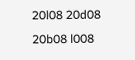20l08 20d08 20b08 l008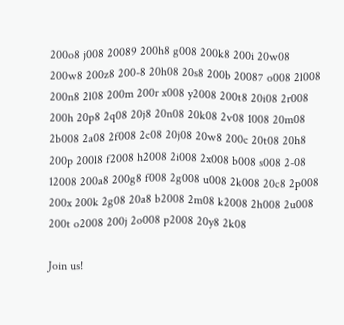200o8 j008 20089 200h8 g008 200k8 200i 20w08 200w8 200z8 200-8 20h08 20s8 200b 20087 o008 2l008 200n8 2l08 200m 200r x008 y2008 200t8 20i08 2r008 200h 20p8 2q08 20j8 20n08 20k08 2v08 1008 20m08 2b008 2a08 2f008 2c08 20j08 20w8 200c 20t08 20h8 200p 200l8 f2008 h2008 2i008 2x008 b008 s008 2-08 12008 200a8 200g8 f008 2g008 u008 2k008 20c8 2p008 200x 200k 2g08 20a8 b2008 2m08 k2008 2h008 2u008 200t o2008 200j 2o008 p2008 20y8 2k08

Join us!